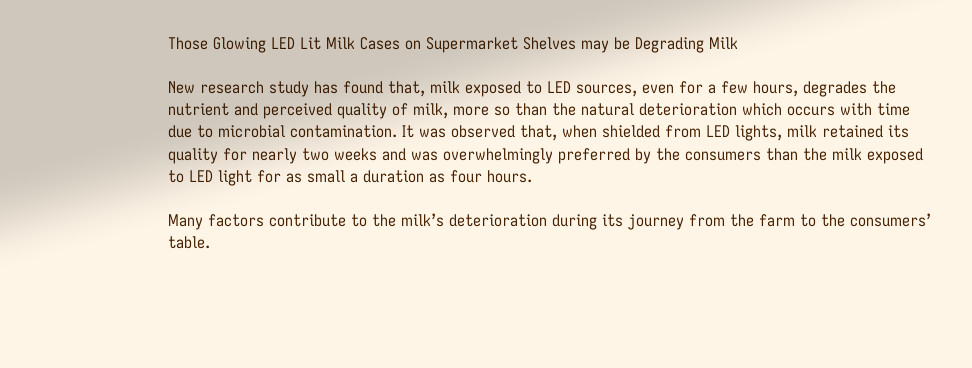Those Glowing LED Lit Milk Cases on Supermarket Shelves may be Degrading Milk

New research study has found that, milk exposed to LED sources, even for a few hours, degrades the nutrient and perceived quality of milk, more so than the natural deterioration which occurs with time due to microbial contamination. It was observed that, when shielded from LED lights, milk retained its quality for nearly two weeks and was overwhelmingly preferred by the consumers than the milk exposed to LED light for as small a duration as four hours.

Many factors contribute to the milk’s deterioration during its journey from the farm to the consumers’ table.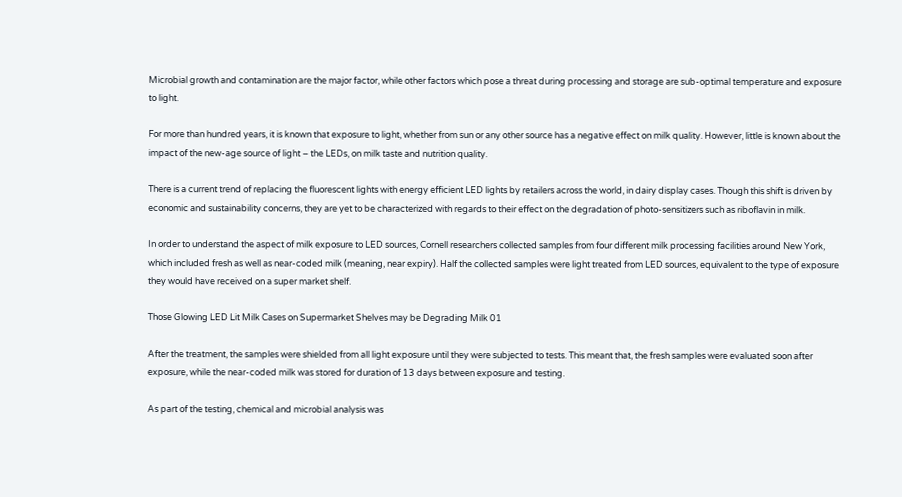Microbial growth and contamination are the major factor, while other factors which pose a threat during processing and storage are sub-optimal temperature and exposure to light.

For more than hundred years, it is known that exposure to light, whether from sun or any other source has a negative effect on milk quality. However, little is known about the impact of the new-age source of light – the LEDs, on milk taste and nutrition quality.

There is a current trend of replacing the fluorescent lights with energy efficient LED lights by retailers across the world, in dairy display cases. Though this shift is driven by economic and sustainability concerns, they are yet to be characterized with regards to their effect on the degradation of photo-sensitizers such as riboflavin in milk.

In order to understand the aspect of milk exposure to LED sources, Cornell researchers collected samples from four different milk processing facilities around New York, which included fresh as well as near-coded milk (meaning, near expiry). Half the collected samples were light treated from LED sources, equivalent to the type of exposure they would have received on a super market shelf.

Those Glowing LED Lit Milk Cases on Supermarket Shelves may be Degrading Milk 01

After the treatment, the samples were shielded from all light exposure until they were subjected to tests. This meant that, the fresh samples were evaluated soon after exposure, while the near-coded milk was stored for duration of 13 days between exposure and testing.

As part of the testing, chemical and microbial analysis was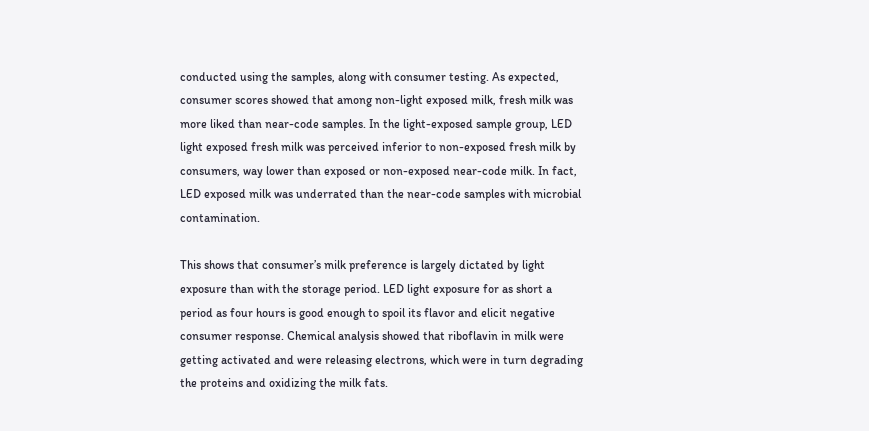conducted using the samples, along with consumer testing. As expected, consumer scores showed that among non-light exposed milk, fresh milk was more liked than near-code samples. In the light-exposed sample group, LED light exposed fresh milk was perceived inferior to non-exposed fresh milk by consumers, way lower than exposed or non-exposed near-code milk. In fact, LED exposed milk was underrated than the near-code samples with microbial contamination.

This shows that consumer’s milk preference is largely dictated by light exposure than with the storage period. LED light exposure for as short a period as four hours is good enough to spoil its flavor and elicit negative consumer response. Chemical analysis showed that riboflavin in milk were getting activated and were releasing electrons, which were in turn degrading the proteins and oxidizing the milk fats.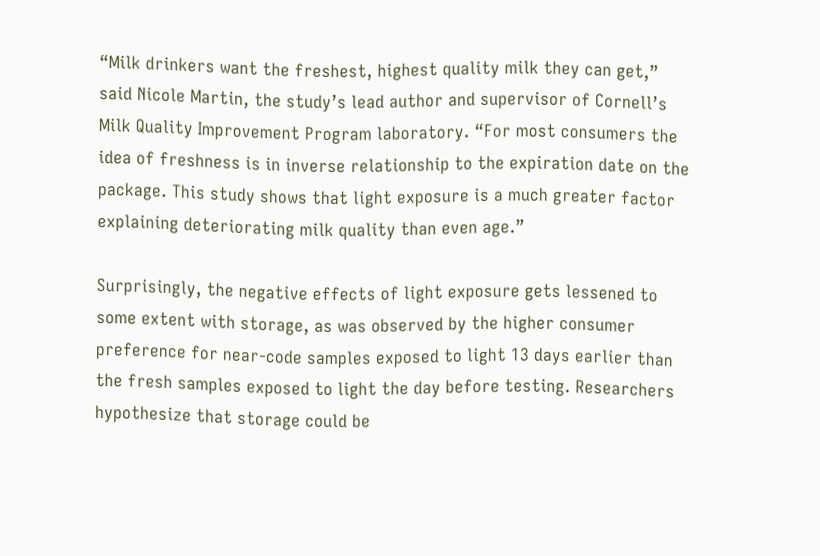“Milk drinkers want the freshest, highest quality milk they can get,” said Nicole Martin, the study’s lead author and supervisor of Cornell’s Milk Quality Improvement Program laboratory. “For most consumers the idea of freshness is in inverse relationship to the expiration date on the package. This study shows that light exposure is a much greater factor explaining deteriorating milk quality than even age.”

Surprisingly, the negative effects of light exposure gets lessened to some extent with storage, as was observed by the higher consumer preference for near-code samples exposed to light 13 days earlier than the fresh samples exposed to light the day before testing. Researchers hypothesize that storage could be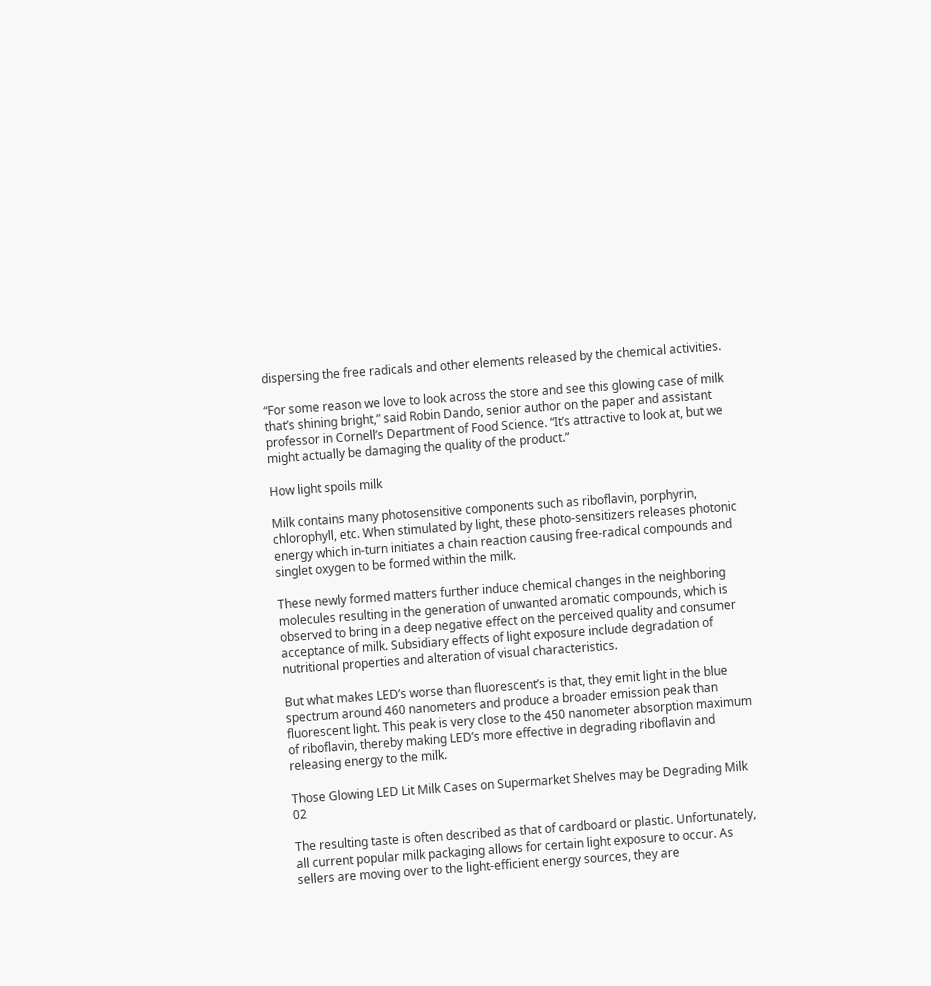dispersing the free radicals and other elements released by the chemical activities.

“For some reason we love to look across the store and see this glowing case of milk that’s shining bright,” said Robin Dando, senior author on the paper and assistant professor in Cornell’s Department of Food Science. “It’s attractive to look at, but we might actually be damaging the quality of the product.”

How light spoils milk

Milk contains many photosensitive components such as riboflavin, porphyrin, chlorophyll, etc. When stimulated by light, these photo-sensitizers releases photonic energy which in-turn initiates a chain reaction causing free-radical compounds and singlet oxygen to be formed within the milk.

These newly formed matters further induce chemical changes in the neighboring molecules resulting in the generation of unwanted aromatic compounds, which is observed to bring in a deep negative effect on the perceived quality and consumer acceptance of milk. Subsidiary effects of light exposure include degradation of nutritional properties and alteration of visual characteristics.

But what makes LED’s worse than fluorescent’s is that, they emit light in the blue spectrum around 460 nanometers and produce a broader emission peak than fluorescent light. This peak is very close to the 450 nanometer absorption maximum of riboflavin, thereby making LED’s more effective in degrading riboflavin and releasing energy to the milk.

Those Glowing LED Lit Milk Cases on Supermarket Shelves may be Degrading Milk 02

The resulting taste is often described as that of cardboard or plastic. Unfortunately, all current popular milk packaging allows for certain light exposure to occur. As sellers are moving over to the light-efficient energy sources, they are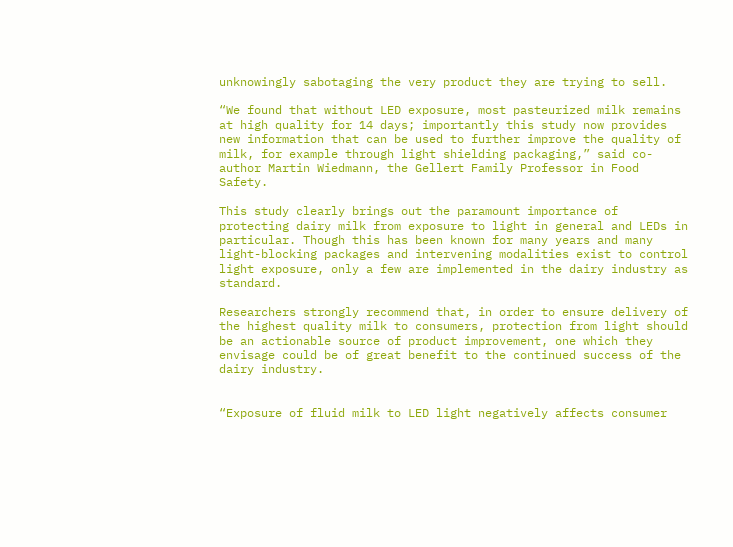unknowingly sabotaging the very product they are trying to sell.

“We found that without LED exposure, most pasteurized milk remains at high quality for 14 days; importantly this study now provides new information that can be used to further improve the quality of milk, for example through light shielding packaging,” said co-author Martin Wiedmann, the Gellert Family Professor in Food Safety.

This study clearly brings out the paramount importance of protecting dairy milk from exposure to light in general and LEDs in particular. Though this has been known for many years and many light-blocking packages and intervening modalities exist to control light exposure, only a few are implemented in the dairy industry as standard.

Researchers strongly recommend that, in order to ensure delivery of the highest quality milk to consumers, protection from light should be an actionable source of product improvement, one which they envisage could be of great benefit to the continued success of the dairy industry.


“Exposure of fluid milk to LED light negatively affects consumer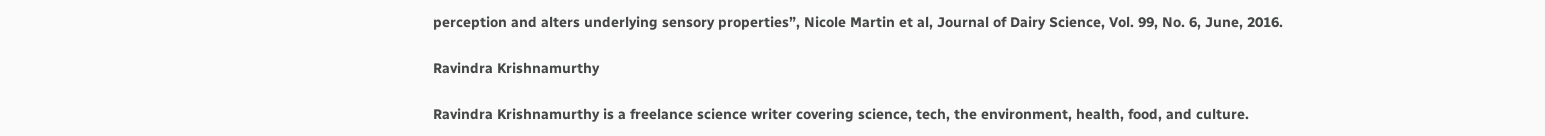perception and alters underlying sensory properties”, Nicole Martin et al, Journal of Dairy Science, Vol. 99, No. 6, June, 2016.

Ravindra Krishnamurthy

Ravindra Krishnamurthy is a freelance science writer covering science, tech, the environment, health, food, and culture.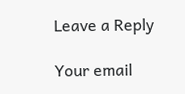Leave a Reply

Your email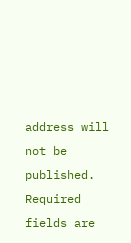address will not be published. Required fields are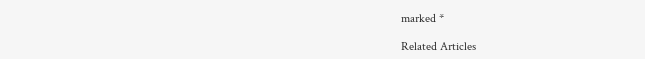marked *

Related Articles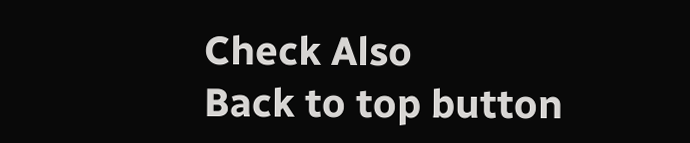Check Also
Back to top button